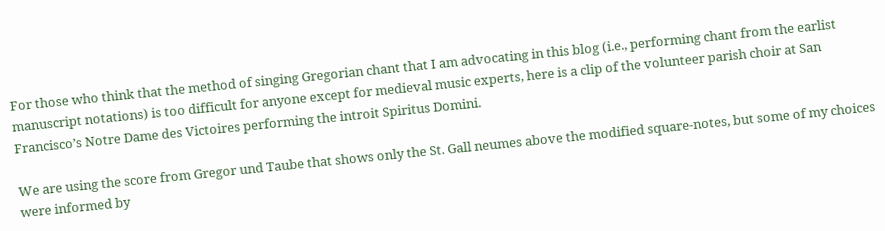For those who think that the method of singing Gregorian chant that I am advocating in this blog (i.e., performing chant from the earlist manuscript notations) is too difficult for anyone except for medieval music experts, here is a clip of the volunteer parish choir at San Francisco’s Notre Dame des Victoires performing the introit Spiritus Domini.

We are using the score from Gregor und Taube that shows only the St. Gall neumes above the modified square-notes, but some of my choices were informed by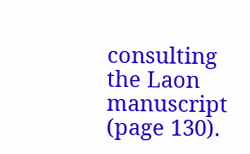consulting the Laon manuscript (page 130).